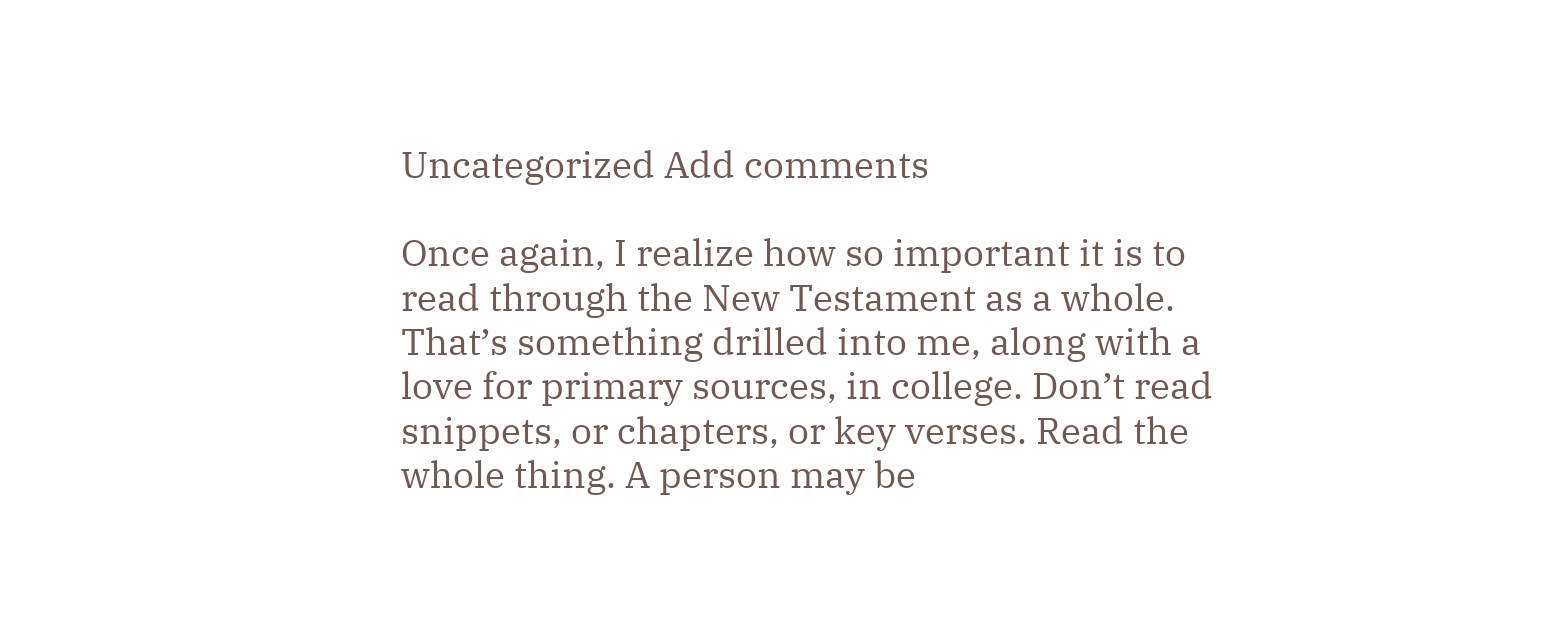Uncategorized Add comments

Once again, I realize how so important it is to read through the New Testament as a whole. That’s something drilled into me, along with a love for primary sources, in college. Don’t read snippets, or chapters, or key verses. Read the whole thing. A person may be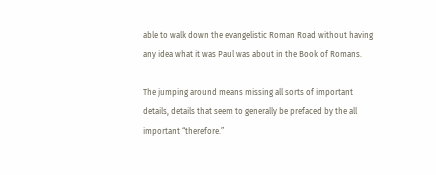able to walk down the evangelistic Roman Road without having any idea what it was Paul was about in the Book of Romans.

The jumping around means missing all sorts of important details, details that seem to generally be prefaced by the all important “therefore.”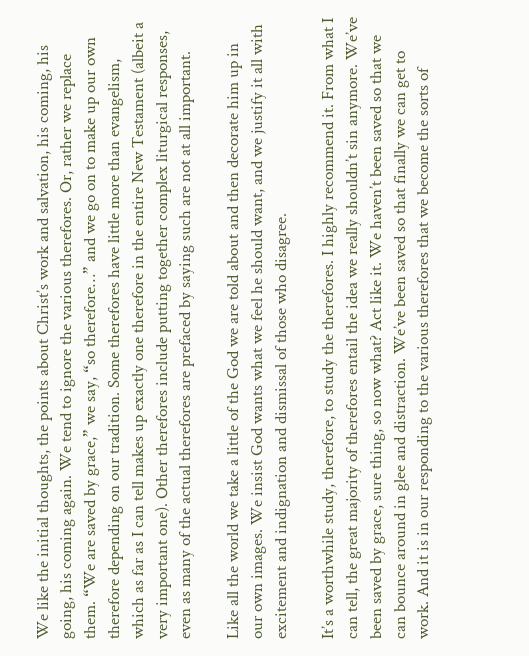We like the initial thoughts, the points about Christ’s work and salvation, his coming, his going, his coming again. We tend to ignore the various therefores. Or, rather we replace them. “We are saved by grace,” we say, “so therefore…” and we go on to make up our own therefore depending on our tradition. Some therefores have little more than evangelism, which as far as I can tell makes up exactly one therefore in the entire New Testament (albeit a very important one). Other therefores include putting together complex liturgical responses, even as many of the actual therefores are prefaced by saying such are not at all important.

Like all the world we take a little of the God we are told about and then decorate him up in our own images. We insist God wants what we feel he should want, and we justify it all with excitement and indignation and dismissal of those who disagree.

It’s a worthwhile study, therefore, to study the therefores. I highly recommend it. From what I can tell, the great majority of therefores entail the idea we really shouldn’t sin anymore. We’ve been saved by grace, sure thing, so now what? Act like it. We haven’t been saved so that we can bounce around in glee and distraction. We’ve been saved so that finally we can get to work. And it is in our responding to the various therefores that we become the sorts of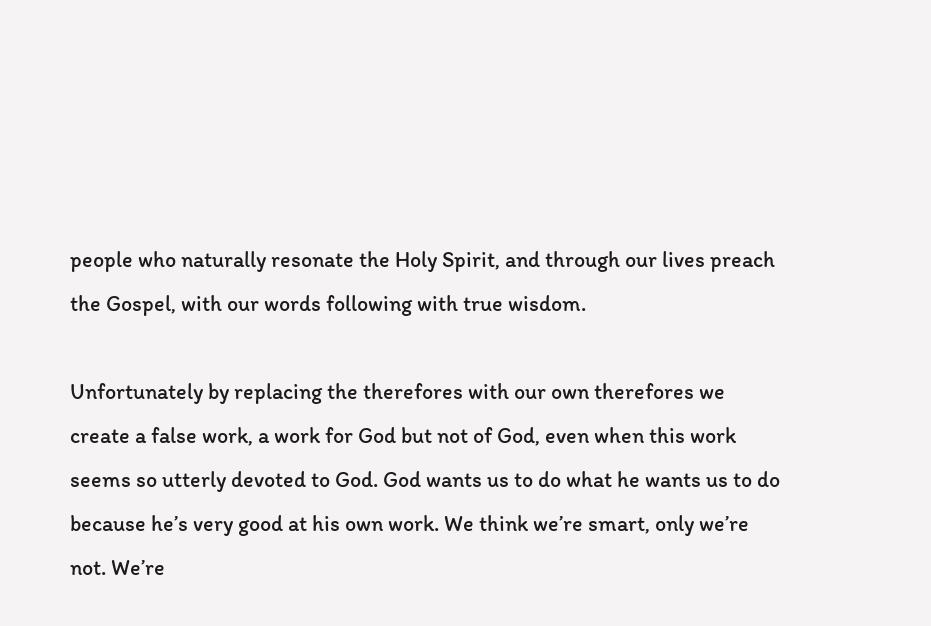people who naturally resonate the Holy Spirit, and through our lives preach the Gospel, with our words following with true wisdom.

Unfortunately by replacing the therefores with our own therefores we create a false work, a work for God but not of God, even when this work seems so utterly devoted to God. God wants us to do what he wants us to do because he’s very good at his own work. We think we’re smart, only we’re not. We’re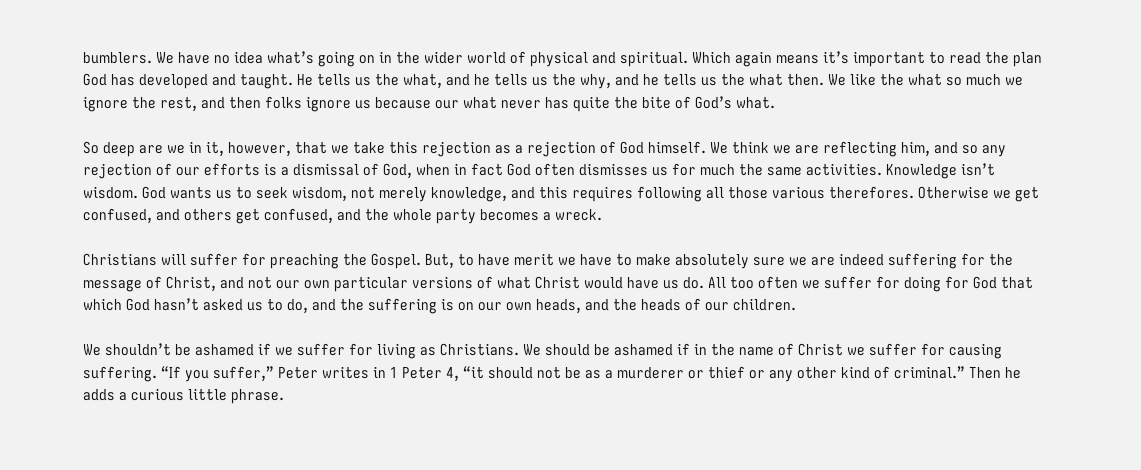bumblers. We have no idea what’s going on in the wider world of physical and spiritual. Which again means it’s important to read the plan God has developed and taught. He tells us the what, and he tells us the why, and he tells us the what then. We like the what so much we ignore the rest, and then folks ignore us because our what never has quite the bite of God’s what.

So deep are we in it, however, that we take this rejection as a rejection of God himself. We think we are reflecting him, and so any rejection of our efforts is a dismissal of God, when in fact God often dismisses us for much the same activities. Knowledge isn’t wisdom. God wants us to seek wisdom, not merely knowledge, and this requires following all those various therefores. Otherwise we get confused, and others get confused, and the whole party becomes a wreck.

Christians will suffer for preaching the Gospel. But, to have merit we have to make absolutely sure we are indeed suffering for the message of Christ, and not our own particular versions of what Christ would have us do. All too often we suffer for doing for God that which God hasn’t asked us to do, and the suffering is on our own heads, and the heads of our children.

We shouldn’t be ashamed if we suffer for living as Christians. We should be ashamed if in the name of Christ we suffer for causing suffering. “If you suffer,” Peter writes in 1 Peter 4, “it should not be as a murderer or thief or any other kind of criminal.” Then he adds a curious little phrase.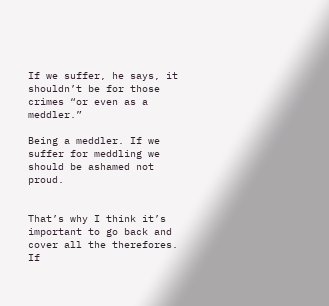If we suffer, he says, it shouldn’t be for those crimes “or even as a meddler.”

Being a meddler. If we suffer for meddling we should be ashamed not proud.


That’s why I think it’s important to go back and cover all the therefores. If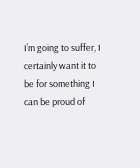I’m going to suffer, I certainly want it to be for something I can be proud of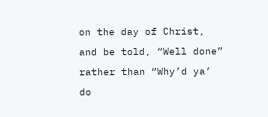on the day of Christ, and be told, “Well done” rather than “Why’d ya’ do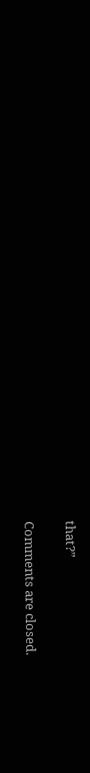that?”

Comments are closed.